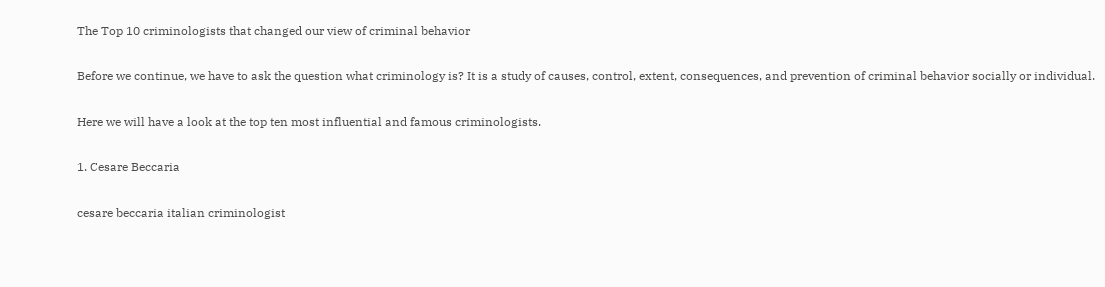The Top 10 criminologists that changed our view of criminal behavior

Before we continue, we have to ask the question what criminology is? It is a study of causes, control, extent, consequences, and prevention of criminal behavior socially or individual.

Here we will have a look at the top ten most influential and famous criminologists.

1. Cesare Beccaria

cesare beccaria italian criminologist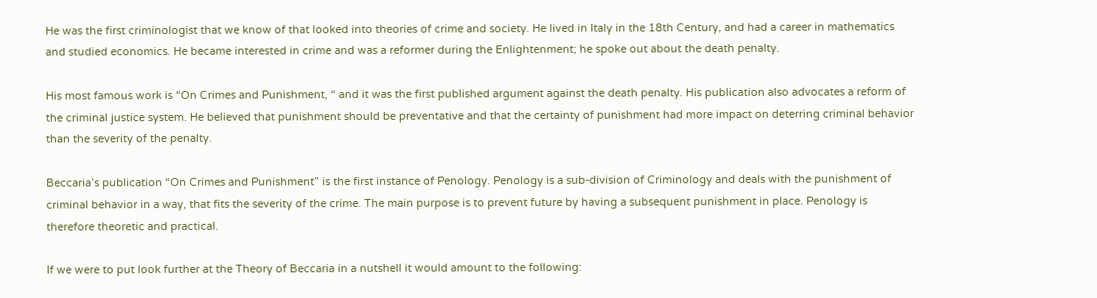He was the first criminologist that we know of that looked into theories of crime and society. He lived in Italy in the 18th Century, and had a career in mathematics and studied economics. He became interested in crime and was a reformer during the Enlightenment; he spoke out about the death penalty.

His most famous work is “On Crimes and Punishment, “ and it was the first published argument against the death penalty. His publication also advocates a reform of the criminal justice system. He believed that punishment should be preventative and that the certainty of punishment had more impact on deterring criminal behavior than the severity of the penalty.

Beccaria’s publication “On Crimes and Punishment” is the first instance of Penology. Penology is a sub-division of Criminology and deals with the punishment of criminal behavior in a way, that fits the severity of the crime. The main purpose is to prevent future by having a subsequent punishment in place. Penology is therefore theoretic and practical.

If we were to put look further at the Theory of Beccaria in a nutshell it would amount to the following: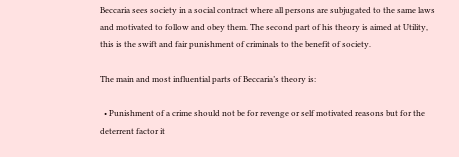Beccaria sees society in a social contract where all persons are subjugated to the same laws and motivated to follow and obey them. The second part of his theory is aimed at Utility, this is the swift and fair punishment of criminals to the benefit of society.

The main and most influential parts of Beccaria’s theory is:

  • Punishment of a crime should not be for revenge or self motivated reasons but for the deterrent factor it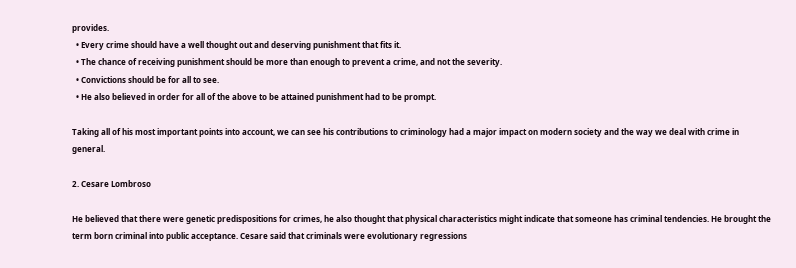provides.
  • Every crime should have a well thought out and deserving punishment that fits it.
  • The chance of receiving punishment should be more than enough to prevent a crime, and not the severity.
  • Convictions should be for all to see.
  • He also believed in order for all of the above to be attained punishment had to be prompt.

Taking all of his most important points into account, we can see his contributions to criminology had a major impact on modern society and the way we deal with crime in general.

2. Cesare Lombroso

He believed that there were genetic predispositions for crimes, he also thought that physical characteristics might indicate that someone has criminal tendencies. He brought the term born criminal into public acceptance. Cesare said that criminals were evolutionary regressions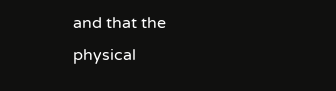and that the physical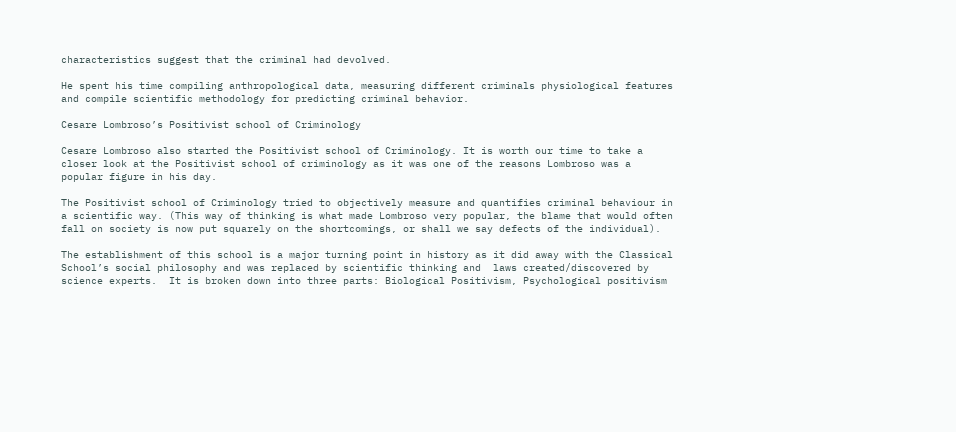characteristics suggest that the criminal had devolved.

He spent his time compiling anthropological data, measuring different criminals physiological features and compile scientific methodology for predicting criminal behavior.

Cesare Lombroso’s Positivist school of Criminology

Cesare Lombroso also started the Positivist school of Criminology. It is worth our time to take a closer look at the Positivist school of criminology as it was one of the reasons Lombroso was a popular figure in his day.

The Positivist school of Criminology tried to objectively measure and quantifies criminal behaviour in a scientific way. (This way of thinking is what made Lombroso very popular, the blame that would often fall on society is now put squarely on the shortcomings, or shall we say defects of the individual).

The establishment of this school is a major turning point in history as it did away with the Classical School’s social philosophy and was replaced by scientific thinking and  laws created/discovered by science experts.  It is broken down into three parts: Biological Positivism, Psychological positivism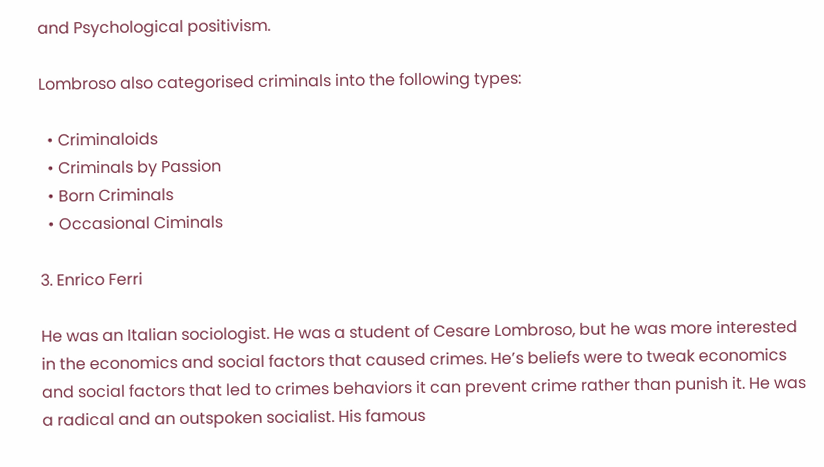and Psychological positivism.

Lombroso also categorised criminals into the following types:

  • Criminaloids
  • Criminals by Passion
  • Born Criminals
  • Occasional Ciminals

3. Enrico Ferri

He was an Italian sociologist. He was a student of Cesare Lombroso, but he was more interested in the economics and social factors that caused crimes. He’s beliefs were to tweak economics and social factors that led to crimes behaviors it can prevent crime rather than punish it. He was a radical and an outspoken socialist. His famous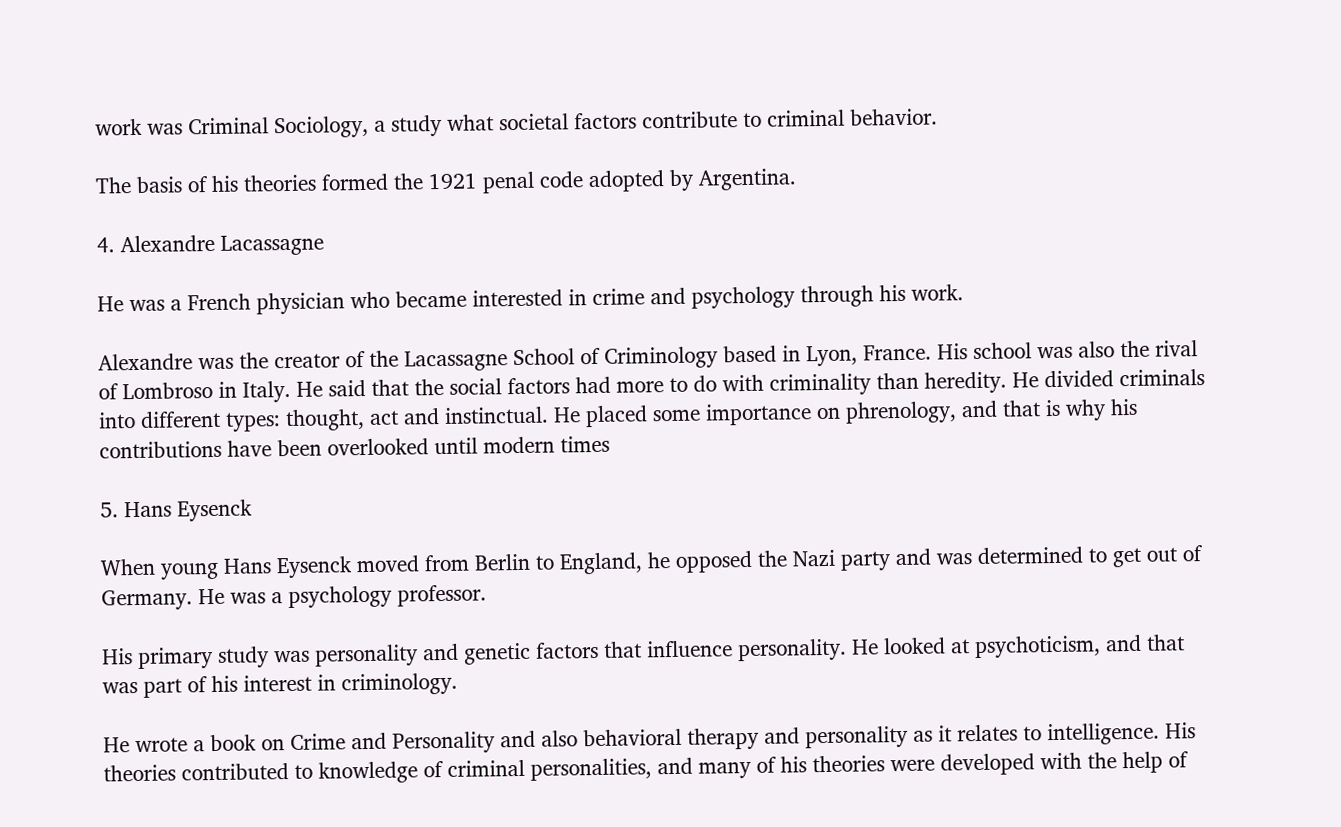work was Criminal Sociology, a study what societal factors contribute to criminal behavior.

The basis of his theories formed the 1921 penal code adopted by Argentina.

4. Alexandre Lacassagne

He was a French physician who became interested in crime and psychology through his work.

Alexandre was the creator of the Lacassagne School of Criminology based in Lyon, France. His school was also the rival of Lombroso in Italy. He said that the social factors had more to do with criminality than heredity. He divided criminals into different types: thought, act and instinctual. He placed some importance on phrenology, and that is why his contributions have been overlooked until modern times

5. Hans Eysenck

When young Hans Eysenck moved from Berlin to England, he opposed the Nazi party and was determined to get out of Germany. He was a psychology professor.

His primary study was personality and genetic factors that influence personality. He looked at psychoticism, and that was part of his interest in criminology.

He wrote a book on Crime and Personality and also behavioral therapy and personality as it relates to intelligence. His theories contributed to knowledge of criminal personalities, and many of his theories were developed with the help of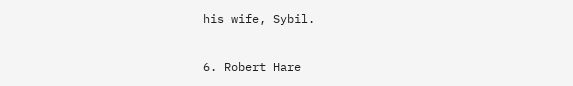his wife, Sybil.

6. Robert Hare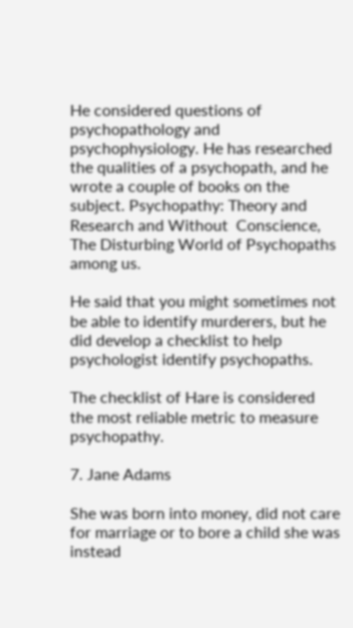He considered questions of psychopathology and psychophysiology. He has researched the qualities of a psychopath, and he wrote a couple of books on the subject. Psychopathy: Theory and Research and Without  Conscience, The Disturbing World of Psychopaths among us.

He said that you might sometimes not be able to identify murderers, but he did develop a checklist to help psychologist identify psychopaths.

The checklist of Hare is considered the most reliable metric to measure psychopathy.

7. Jane Adams

She was born into money, did not care for marriage or to bore a child she was instead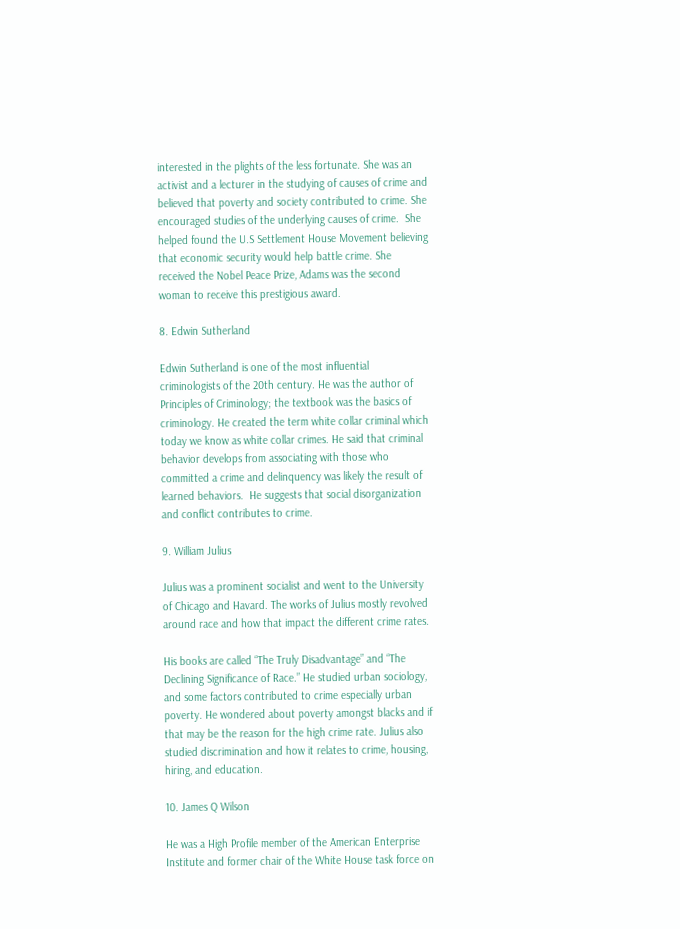interested in the plights of the less fortunate. She was an activist and a lecturer in the studying of causes of crime and believed that poverty and society contributed to crime. She encouraged studies of the underlying causes of crime.  She helped found the U.S Settlement House Movement believing that economic security would help battle crime. She received the Nobel Peace Prize, Adams was the second woman to receive this prestigious award.

8. Edwin Sutherland

Edwin Sutherland is one of the most influential criminologists of the 20th century. He was the author of Principles of Criminology; the textbook was the basics of criminology. He created the term white collar criminal which today we know as white collar crimes. He said that criminal behavior develops from associating with those who committed a crime and delinquency was likely the result of learned behaviors.  He suggests that social disorganization and conflict contributes to crime.

9. William Julius

Julius was a prominent socialist and went to the University of Chicago and Havard. The works of Julius mostly revolved around race and how that impact the different crime rates.

His books are called “The Truly Disadvantage” and “The Declining Significance of Race.” He studied urban sociology, and some factors contributed to crime especially urban poverty. He wondered about poverty amongst blacks and if that may be the reason for the high crime rate. Julius also studied discrimination and how it relates to crime, housing, hiring, and education.

10. James Q Wilson

He was a High Profile member of the American Enterprise Institute and former chair of the White House task force on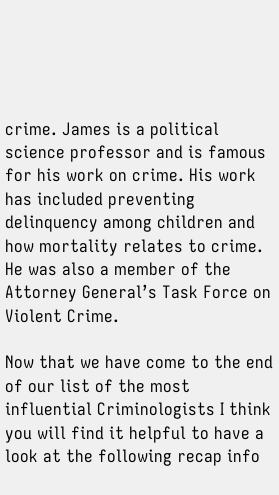crime. James is a political science professor and is famous for his work on crime. His work has included preventing delinquency among children and how mortality relates to crime. He was also a member of the Attorney General’s Task Force on Violent Crime.

Now that we have come to the end of our list of the most influential Criminologists I think you will find it helpful to have a look at the following recap info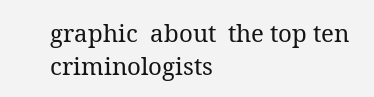graphic  about  the top ten criminologists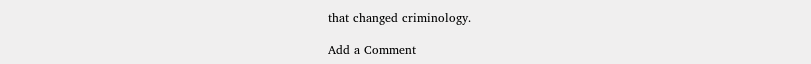that changed criminology.

Add a Comment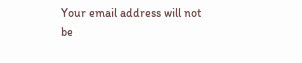Your email address will not be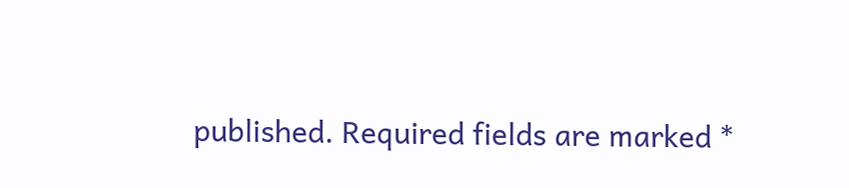published. Required fields are marked *